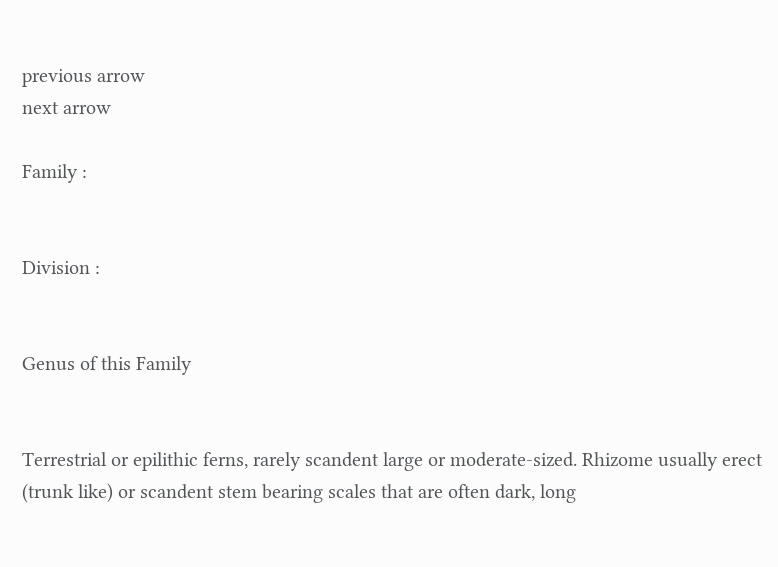previous arrow
next arrow

Family :


Division :


Genus of this Family


Terrestrial or epilithic ferns, rarely scandent large or moderate-sized. Rhizome usually erect (trunk like) or scandent stem bearing scales that are often dark, long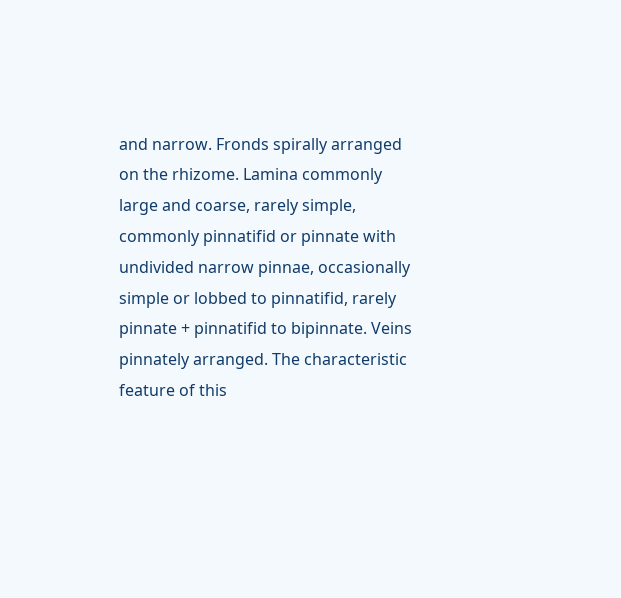and narrow. Fronds spirally arranged on the rhizome. Lamina commonly large and coarse, rarely simple, commonly pinnatifid or pinnate with undivided narrow pinnae, occasionally simple or lobbed to pinnatifid, rarely pinnate + pinnatifid to bipinnate. Veins pinnately arranged. The characteristic feature of this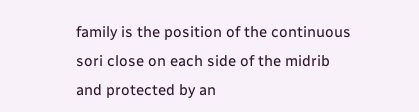family is the position of the continuous sori close on each side of the midrib and protected by an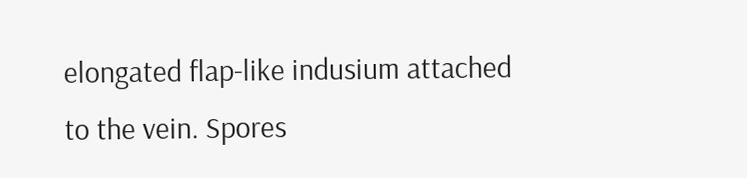elongated flap-like indusium attached to the vein. Spores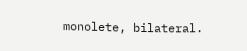monolete, bilateral.